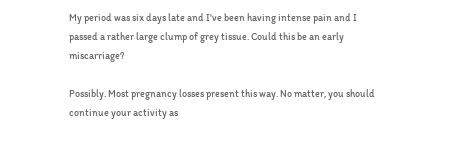My period was six days late and I've been having intense pain and I passed a rather large clump of grey tissue. Could this be an early miscarriage?

Possibly. Most pregnancy losses present this way. No matter, you should continue your activity as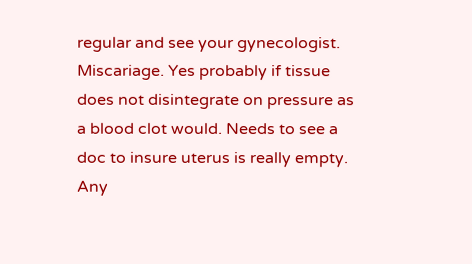regular and see your gynecologist.
Miscariage. Yes probably if tissue does not disintegrate on pressure as a blood clot would. Needs to see a doc to insure uterus is really empty. Any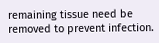remaining tissue need be removed to prevent infection.